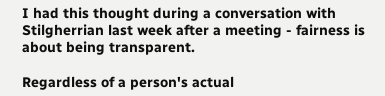I had this thought during a conversation with Stilgherrian last week after a meeting - fairness is about being transparent.

Regardless of a person's actual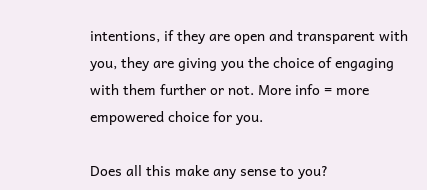intentions, if they are open and transparent with you, they are giving you the choice of engaging with them further or not. More info = more empowered choice for you.

Does all this make any sense to you?